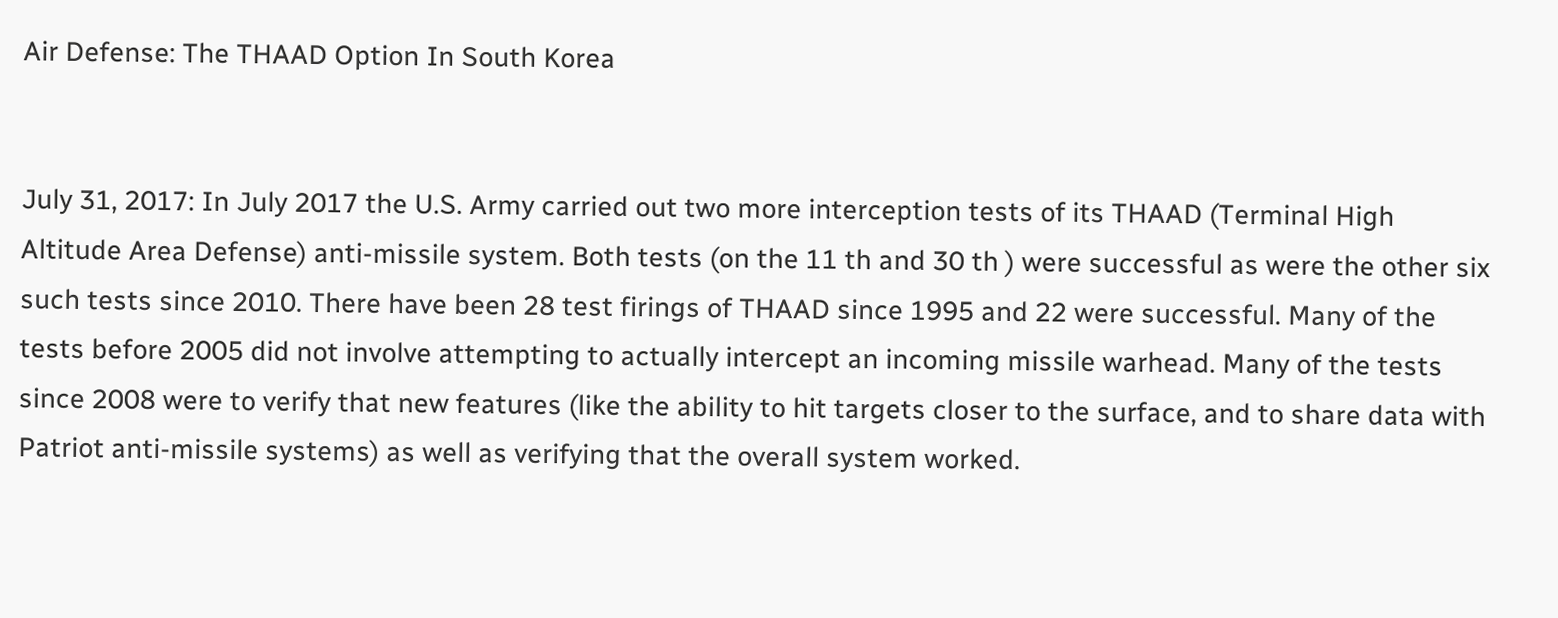Air Defense: The THAAD Option In South Korea


July 31, 2017: In July 2017 the U.S. Army carried out two more interception tests of its THAAD (Terminal High Altitude Area Defense) anti-missile system. Both tests (on the 11 th and 30 th ) were successful as were the other six such tests since 2010. There have been 28 test firings of THAAD since 1995 and 22 were successful. Many of the tests before 2005 did not involve attempting to actually intercept an incoming missile warhead. Many of the tests since 2008 were to verify that new features (like the ability to hit targets closer to the surface, and to share data with Patriot anti-missile systems) as well as verifying that the overall system worked.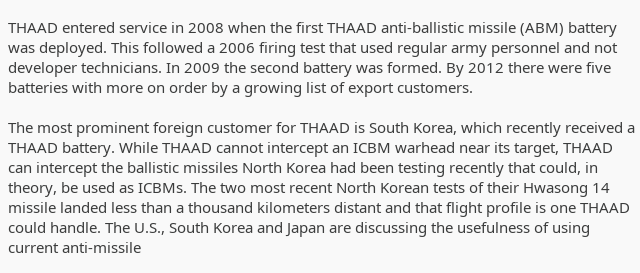THAAD entered service in 2008 when the first THAAD anti-ballistic missile (ABM) battery was deployed. This followed a 2006 firing test that used regular army personnel and not developer technicians. In 2009 the second battery was formed. By 2012 there were five batteries with more on order by a growing list of export customers.

The most prominent foreign customer for THAAD is South Korea, which recently received a THAAD battery. While THAAD cannot intercept an ICBM warhead near its target, THAAD can intercept the ballistic missiles North Korea had been testing recently that could, in theory, be used as ICBMs. The two most recent North Korean tests of their Hwasong 14 missile landed less than a thousand kilometers distant and that flight profile is one THAAD could handle. The U.S., South Korea and Japan are discussing the usefulness of using current anti-missile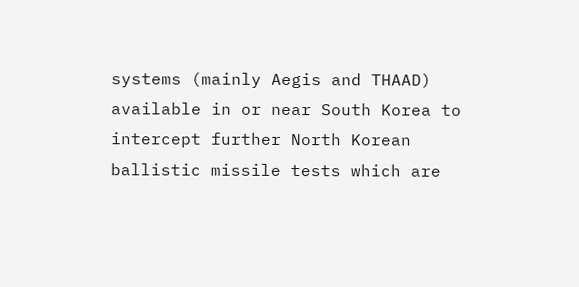systems (mainly Aegis and THAAD) available in or near South Korea to intercept further North Korean ballistic missile tests which are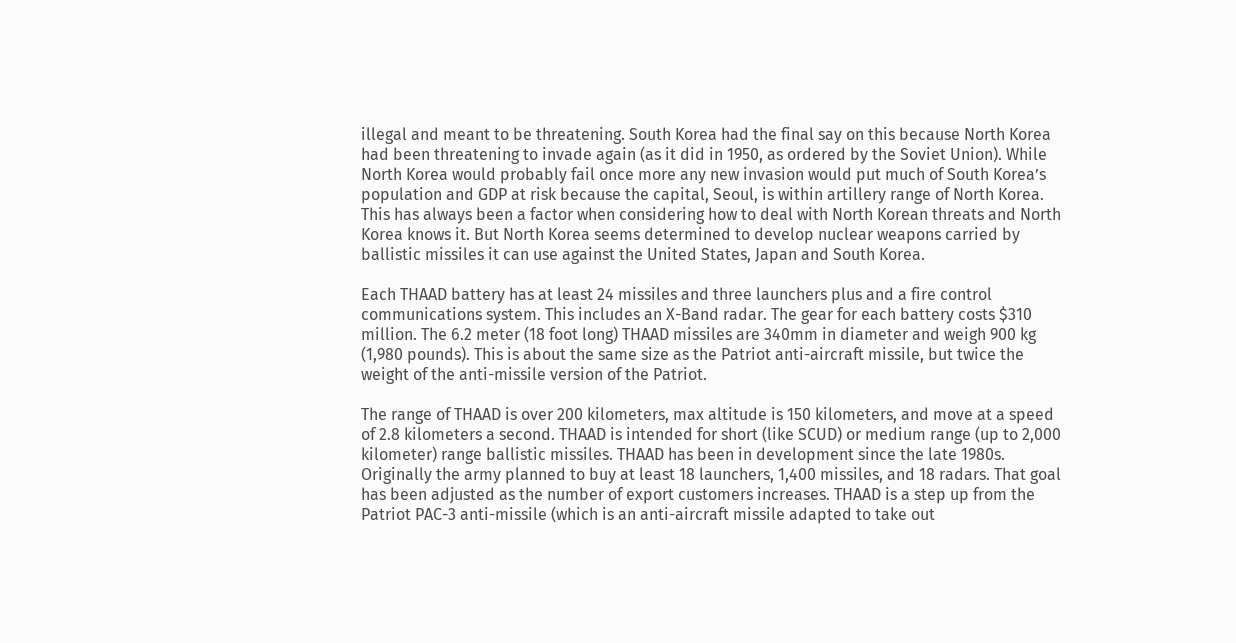illegal and meant to be threatening. South Korea had the final say on this because North Korea had been threatening to invade again (as it did in 1950, as ordered by the Soviet Union). While North Korea would probably fail once more any new invasion would put much of South Korea’s population and GDP at risk because the capital, Seoul, is within artillery range of North Korea. This has always been a factor when considering how to deal with North Korean threats and North Korea knows it. But North Korea seems determined to develop nuclear weapons carried by ballistic missiles it can use against the United States, Japan and South Korea.

Each THAAD battery has at least 24 missiles and three launchers plus and a fire control communications system. This includes an X-Band radar. The gear for each battery costs $310 million. The 6.2 meter (18 foot long) THAAD missiles are 340mm in diameter and weigh 900 kg (1,980 pounds). This is about the same size as the Patriot anti-aircraft missile, but twice the weight of the anti-missile version of the Patriot.

The range of THAAD is over 200 kilometers, max altitude is 150 kilometers, and move at a speed of 2.8 kilometers a second. THAAD is intended for short (like SCUD) or medium range (up to 2,000 kilometer) range ballistic missiles. THAAD has been in development since the late 1980s. Originally the army planned to buy at least 18 launchers, 1,400 missiles, and 18 radars. That goal has been adjusted as the number of export customers increases. THAAD is a step up from the Patriot PAC-3 anti-missile (which is an anti-aircraft missile adapted to take out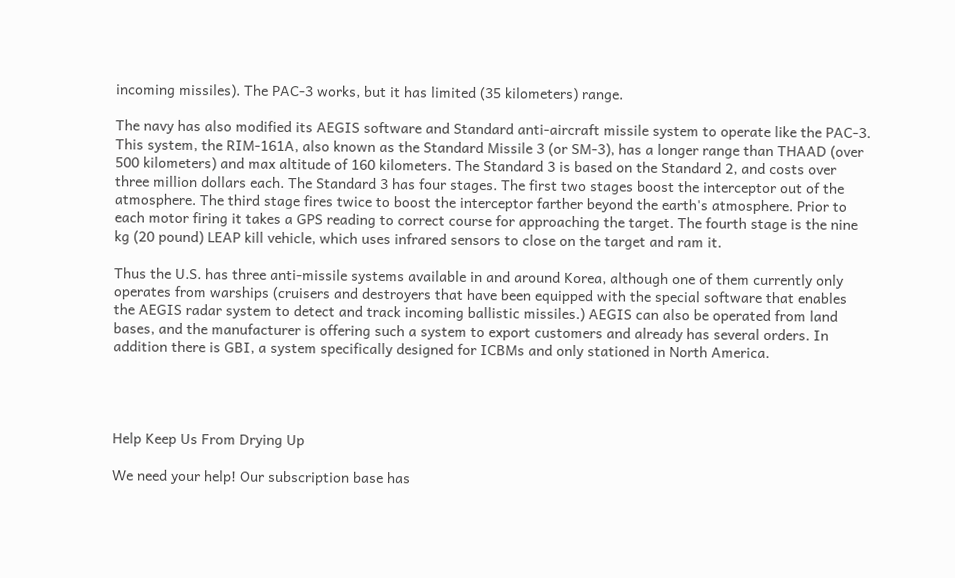incoming missiles). The PAC-3 works, but it has limited (35 kilometers) range.

The navy has also modified its AEGIS software and Standard anti-aircraft missile system to operate like the PAC-3. This system, the RIM-161A, also known as the Standard Missile 3 (or SM-3), has a longer range than THAAD (over 500 kilometers) and max altitude of 160 kilometers. The Standard 3 is based on the Standard 2, and costs over three million dollars each. The Standard 3 has four stages. The first two stages boost the interceptor out of the atmosphere. The third stage fires twice to boost the interceptor farther beyond the earth's atmosphere. Prior to each motor firing it takes a GPS reading to correct course for approaching the target. The fourth stage is the nine kg (20 pound) LEAP kill vehicle, which uses infrared sensors to close on the target and ram it.

Thus the U.S. has three anti-missile systems available in and around Korea, although one of them currently only operates from warships (cruisers and destroyers that have been equipped with the special software that enables the AEGIS radar system to detect and track incoming ballistic missiles.) AEGIS can also be operated from land bases, and the manufacturer is offering such a system to export customers and already has several orders. In addition there is GBI, a system specifically designed for ICBMs and only stationed in North America.




Help Keep Us From Drying Up

We need your help! Our subscription base has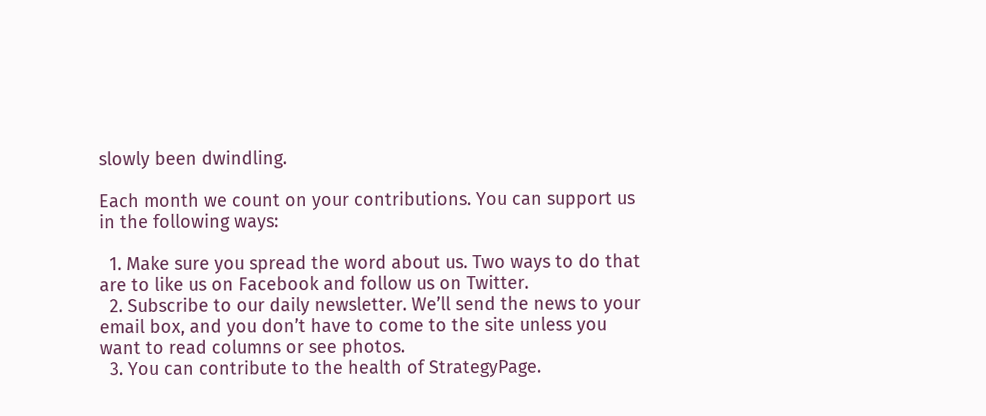slowly been dwindling.

Each month we count on your contributions. You can support us in the following ways:

  1. Make sure you spread the word about us. Two ways to do that are to like us on Facebook and follow us on Twitter.
  2. Subscribe to our daily newsletter. We’ll send the news to your email box, and you don’t have to come to the site unless you want to read columns or see photos.
  3. You can contribute to the health of StrategyPage.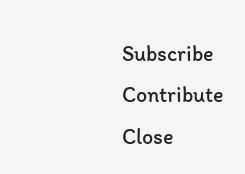Subscribe   Contribute   Close